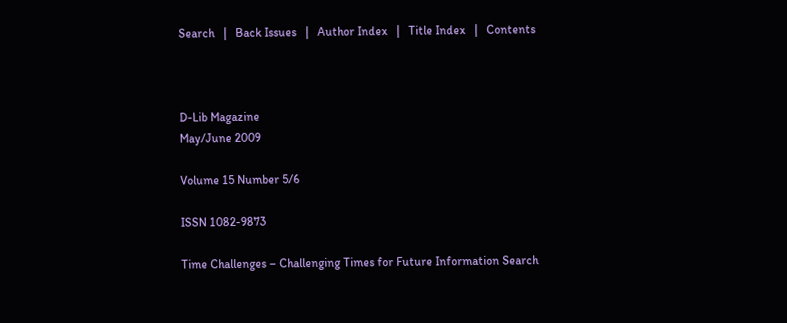Search   |   Back Issues   |   Author Index   |   Title Index   |   Contents



D-Lib Magazine
May/June 2009

Volume 15 Number 5/6

ISSN 1082-9873

Time Challenges – Challenging Times for Future Information Search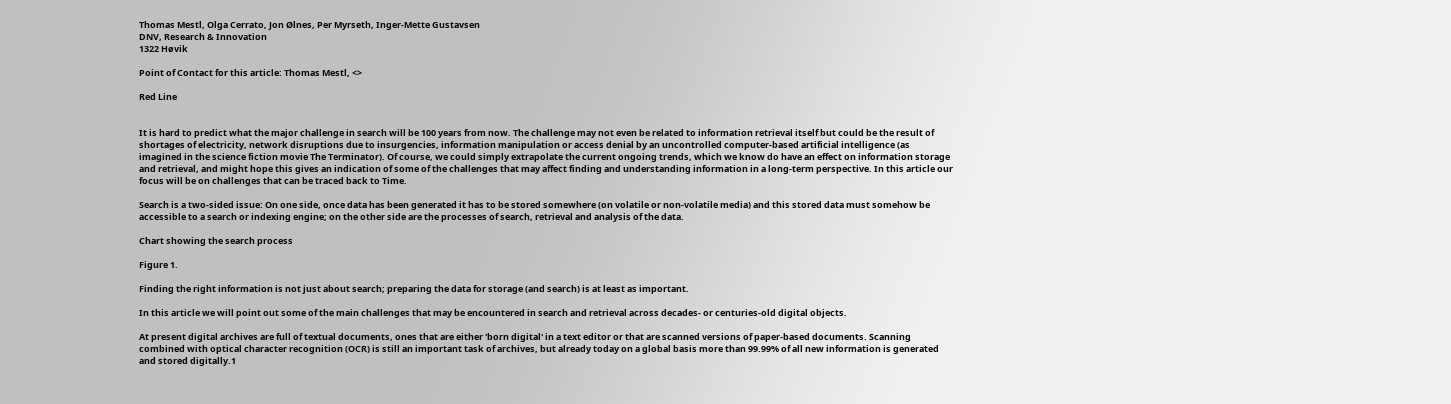Thomas Mestl, Olga Cerrato, Jon Ølnes, Per Myrseth, Inger-Mette Gustavsen
DNV, Research & Innovation
1322 Høvik

Point of Contact for this article: Thomas Mestl, <>

Red Line


It is hard to predict what the major challenge in search will be 100 years from now. The challenge may not even be related to information retrieval itself but could be the result of shortages of electricity, network disruptions due to insurgencies, information manipulation or access denial by an uncontrolled computer-based artificial intelligence (as imagined in the science fiction movie The Terminator). Of course, we could simply extrapolate the current ongoing trends, which we know do have an effect on information storage and retrieval, and might hope this gives an indication of some of the challenges that may affect finding and understanding information in a long-term perspective. In this article our focus will be on challenges that can be traced back to Time.

Search is a two-sided issue: On one side, once data has been generated it has to be stored somewhere (on volatile or non-volatile media) and this stored data must somehow be accessible to a search or indexing engine; on the other side are the processes of search, retrieval and analysis of the data.

Chart showing the search process

Figure 1.

Finding the right information is not just about search; preparing the data for storage (and search) is at least as important.

In this article we will point out some of the main challenges that may be encountered in search and retrieval across decades- or centuries-old digital objects.

At present digital archives are full of textual documents, ones that are either 'born digital' in a text editor or that are scanned versions of paper-based documents. Scanning combined with optical character recognition (OCR) is still an important task of archives, but already today on a global basis more than 99.99% of all new information is generated and stored digitally.1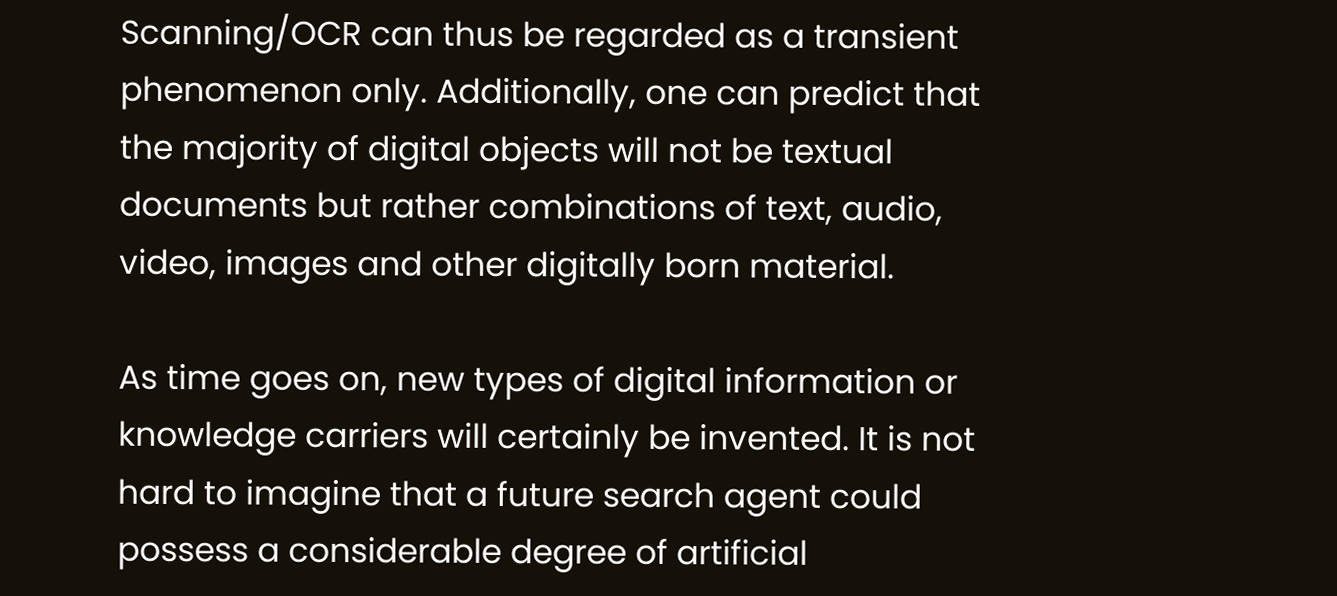Scanning/OCR can thus be regarded as a transient phenomenon only. Additionally, one can predict that the majority of digital objects will not be textual documents but rather combinations of text, audio, video, images and other digitally born material.

As time goes on, new types of digital information or knowledge carriers will certainly be invented. It is not hard to imagine that a future search agent could possess a considerable degree of artificial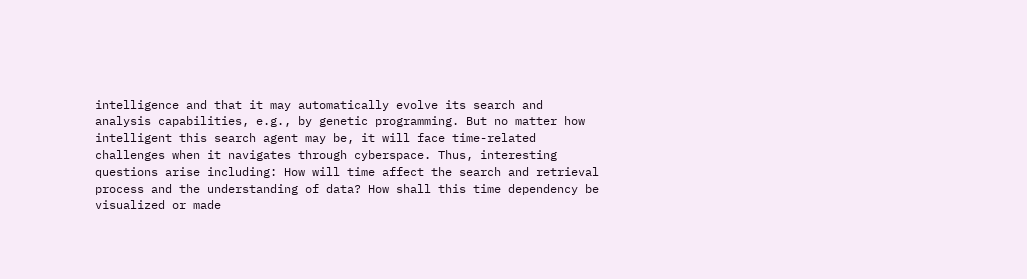intelligence and that it may automatically evolve its search and analysis capabilities, e.g., by genetic programming. But no matter how intelligent this search agent may be, it will face time-related challenges when it navigates through cyberspace. Thus, interesting questions arise including: How will time affect the search and retrieval process and the understanding of data? How shall this time dependency be visualized or made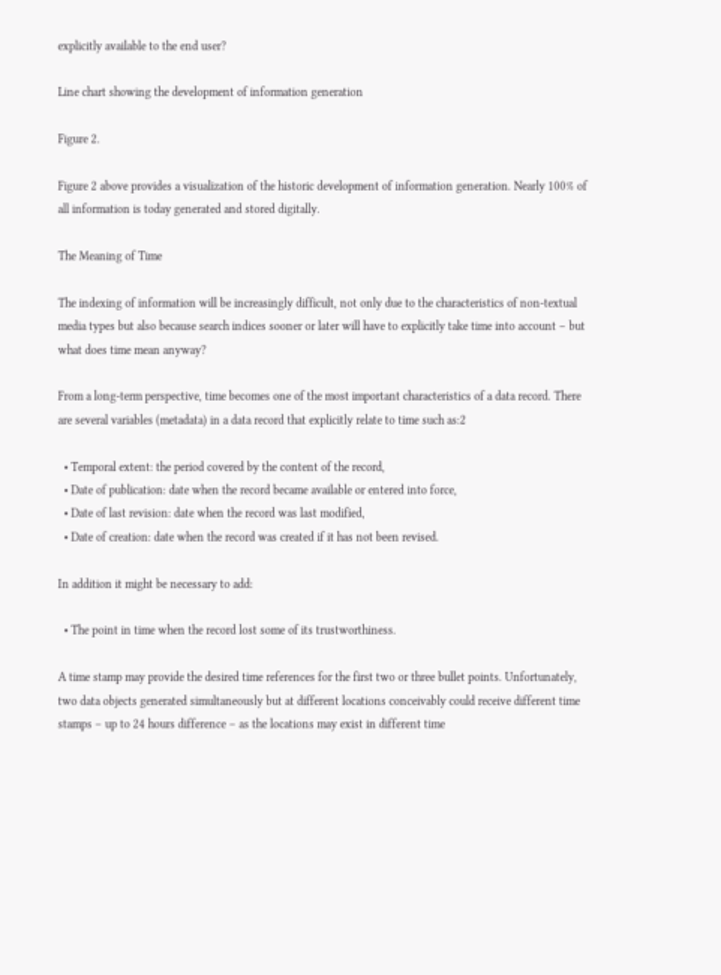explicitly available to the end user?

Line chart showing the development of information generation

Figure 2.

Figure 2 above provides a visualization of the historic development of information generation. Nearly 100% of all information is today generated and stored digitally.

The Meaning of Time

The indexing of information will be increasingly difficult, not only due to the characteristics of non-textual media types but also because search indices sooner or later will have to explicitly take time into account – but what does time mean anyway?

From a long-term perspective, time becomes one of the most important characteristics of a data record. There are several variables (metadata) in a data record that explicitly relate to time such as:2

  • Temporal extent: the period covered by the content of the record,
  • Date of publication: date when the record became available or entered into force,
  • Date of last revision: date when the record was last modified,
  • Date of creation: date when the record was created if it has not been revised.

In addition it might be necessary to add:

  • The point in time when the record lost some of its trustworthiness.

A time stamp may provide the desired time references for the first two or three bullet points. Unfortunately, two data objects generated simultaneously but at different locations conceivably could receive different time stamps – up to 24 hours difference – as the locations may exist in different time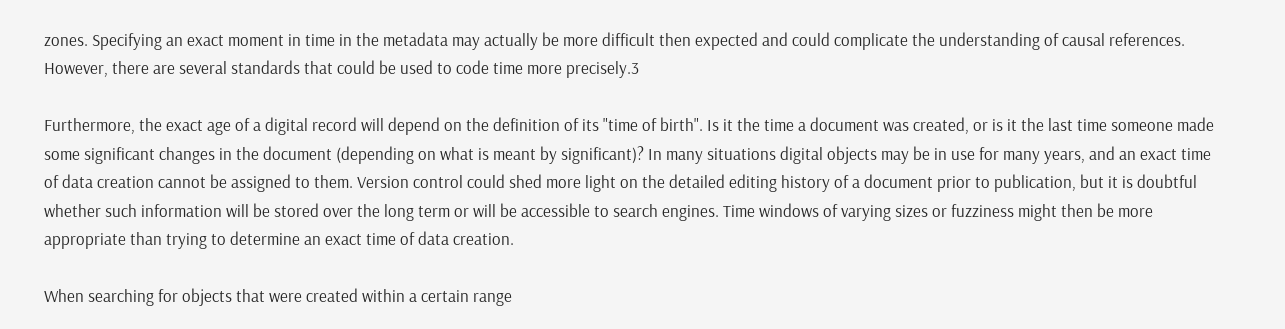zones. Specifying an exact moment in time in the metadata may actually be more difficult then expected and could complicate the understanding of causal references. However, there are several standards that could be used to code time more precisely.3

Furthermore, the exact age of a digital record will depend on the definition of its "time of birth". Is it the time a document was created, or is it the last time someone made some significant changes in the document (depending on what is meant by significant)? In many situations digital objects may be in use for many years, and an exact time of data creation cannot be assigned to them. Version control could shed more light on the detailed editing history of a document prior to publication, but it is doubtful whether such information will be stored over the long term or will be accessible to search engines. Time windows of varying sizes or fuzziness might then be more appropriate than trying to determine an exact time of data creation.

When searching for objects that were created within a certain range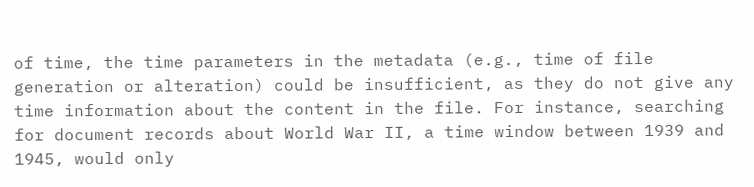of time, the time parameters in the metadata (e.g., time of file generation or alteration) could be insufficient, as they do not give any time information about the content in the file. For instance, searching for document records about World War II, a time window between 1939 and 1945, would only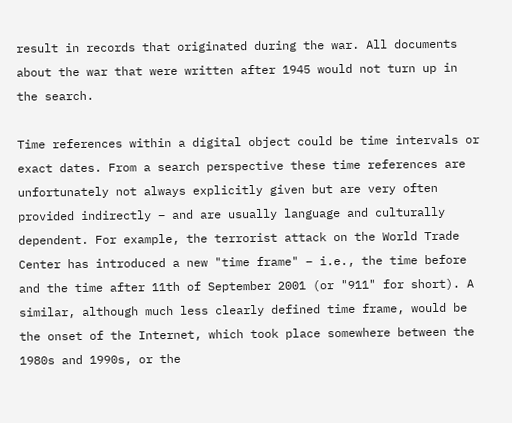result in records that originated during the war. All documents about the war that were written after 1945 would not turn up in the search.

Time references within a digital object could be time intervals or exact dates. From a search perspective these time references are unfortunately not always explicitly given but are very often provided indirectly – and are usually language and culturally dependent. For example, the terrorist attack on the World Trade Center has introduced a new "time frame" – i.e., the time before and the time after 11th of September 2001 (or "911" for short). A similar, although much less clearly defined time frame, would be the onset of the Internet, which took place somewhere between the 1980s and 1990s, or the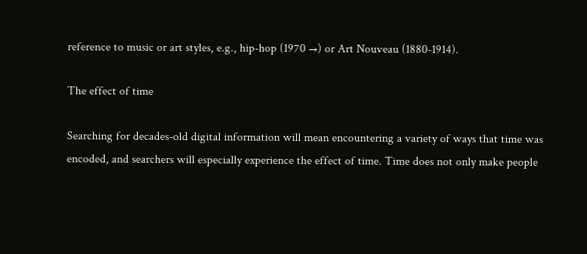reference to music or art styles, e.g., hip-hop (1970 →) or Art Nouveau (1880-1914).

The effect of time

Searching for decades-old digital information will mean encountering a variety of ways that time was encoded, and searchers will especially experience the effect of time. Time does not only make people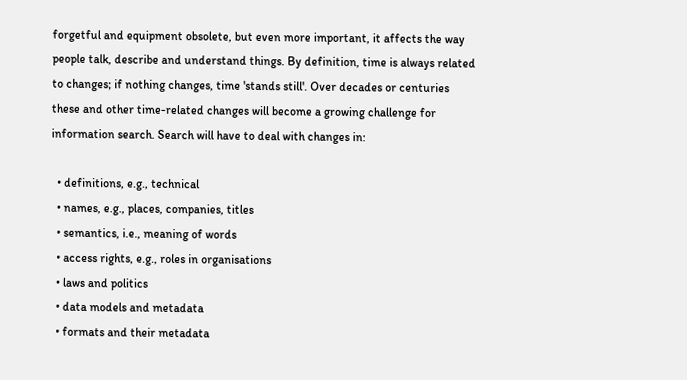forgetful and equipment obsolete, but even more important, it affects the way people talk, describe and understand things. By definition, time is always related to changes; if nothing changes, time 'stands still'. Over decades or centuries these and other time-related changes will become a growing challenge for information search. Search will have to deal with changes in:

  • definitions, e.g., technical
  • names, e.g., places, companies, titles
  • semantics, i.e., meaning of words
  • access rights, e.g., roles in organisations
  • laws and politics
  • data models and metadata
  • formats and their metadata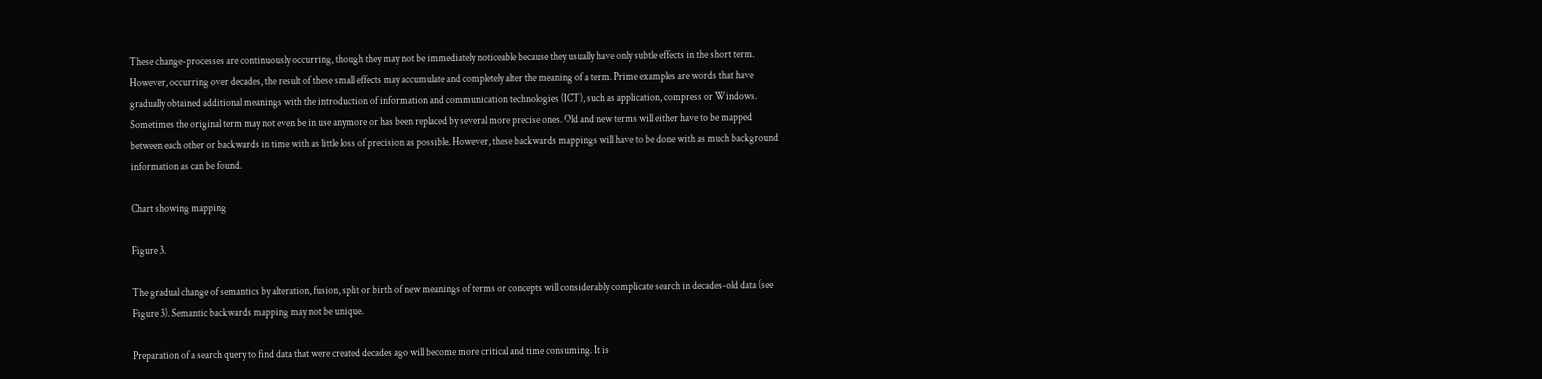These change-processes are continuously occurring, though they may not be immediately noticeable because they usually have only subtle effects in the short term. However, occurring over decades, the result of these small effects may accumulate and completely alter the meaning of a term. Prime examples are words that have gradually obtained additional meanings with the introduction of information and communication technologies (ICT), such as application, compress or Windows. Sometimes the original term may not even be in use anymore or has been replaced by several more precise ones. Old and new terms will either have to be mapped between each other or backwards in time with as little loss of precision as possible. However, these backwards mappings will have to be done with as much background information as can be found.

Chart showing mapping

Figure 3.

The gradual change of semantics by alteration, fusion, split or birth of new meanings of terms or concepts will considerably complicate search in decades-old data (see Figure 3). Semantic backwards mapping may not be unique.

Preparation of a search query to find data that were created decades ago will become more critical and time consuming. It is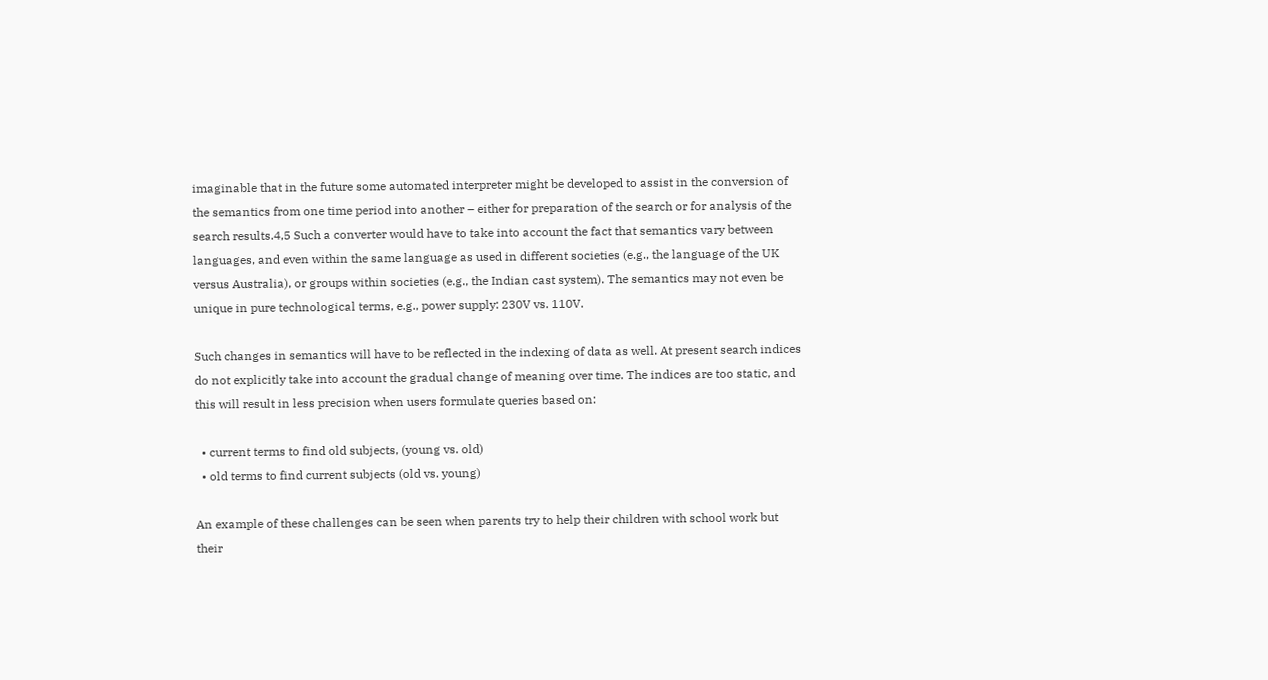imaginable that in the future some automated interpreter might be developed to assist in the conversion of the semantics from one time period into another – either for preparation of the search or for analysis of the search results.4,5 Such a converter would have to take into account the fact that semantics vary between languages, and even within the same language as used in different societies (e.g., the language of the UK versus Australia), or groups within societies (e.g., the Indian cast system). The semantics may not even be unique in pure technological terms, e.g., power supply: 230V vs. 110V.

Such changes in semantics will have to be reflected in the indexing of data as well. At present search indices do not explicitly take into account the gradual change of meaning over time. The indices are too static, and this will result in less precision when users formulate queries based on:

  • current terms to find old subjects, (young vs. old)
  • old terms to find current subjects (old vs. young)

An example of these challenges can be seen when parents try to help their children with school work but their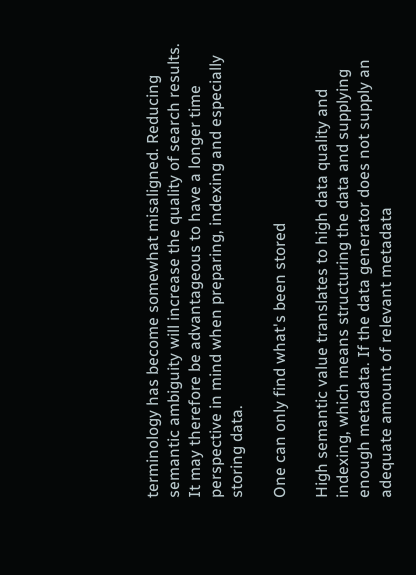terminology has become somewhat misaligned. Reducing semantic ambiguity will increase the quality of search results. It may therefore be advantageous to have a longer time perspective in mind when preparing, indexing and especially storing data.

One can only find what's been stored

High semantic value translates to high data quality and indexing, which means structuring the data and supplying enough metadata. If the data generator does not supply an adequate amount of relevant metadata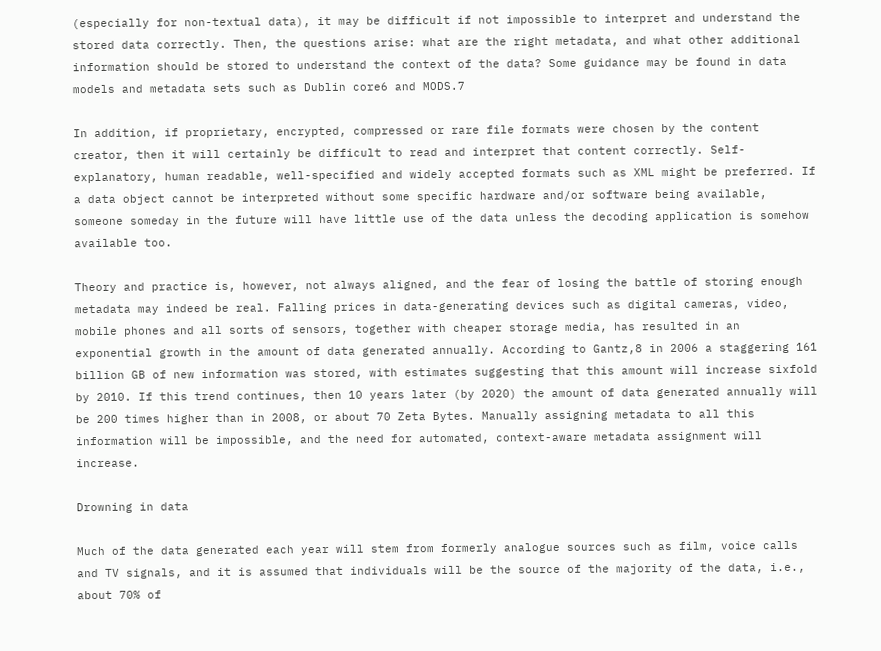(especially for non-textual data), it may be difficult if not impossible to interpret and understand the stored data correctly. Then, the questions arise: what are the right metadata, and what other additional information should be stored to understand the context of the data? Some guidance may be found in data models and metadata sets such as Dublin core6 and MODS.7

In addition, if proprietary, encrypted, compressed or rare file formats were chosen by the content creator, then it will certainly be difficult to read and interpret that content correctly. Self-explanatory, human readable, well-specified and widely accepted formats such as XML might be preferred. If a data object cannot be interpreted without some specific hardware and/or software being available, someone someday in the future will have little use of the data unless the decoding application is somehow available too.

Theory and practice is, however, not always aligned, and the fear of losing the battle of storing enough metadata may indeed be real. Falling prices in data-generating devices such as digital cameras, video, mobile phones and all sorts of sensors, together with cheaper storage media, has resulted in an exponential growth in the amount of data generated annually. According to Gantz,8 in 2006 a staggering 161 billion GB of new information was stored, with estimates suggesting that this amount will increase sixfold by 2010. If this trend continues, then 10 years later (by 2020) the amount of data generated annually will be 200 times higher than in 2008, or about 70 Zeta Bytes. Manually assigning metadata to all this information will be impossible, and the need for automated, context-aware metadata assignment will increase.

Drowning in data

Much of the data generated each year will stem from formerly analogue sources such as film, voice calls and TV signals, and it is assumed that individuals will be the source of the majority of the data, i.e., about 70% of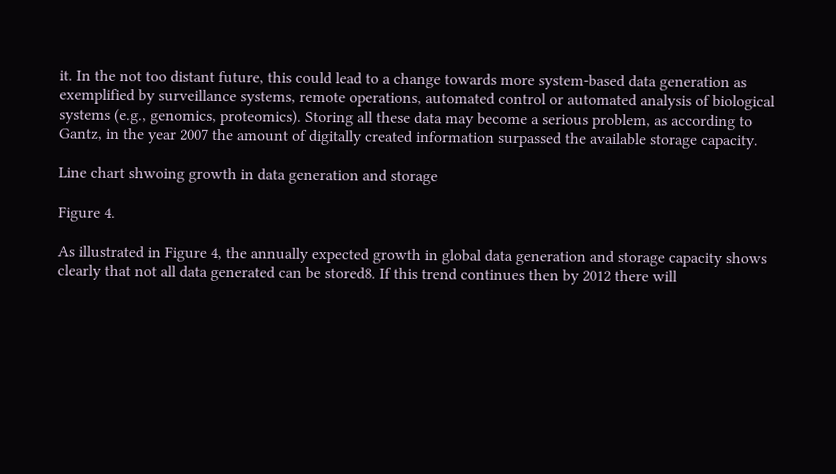it. In the not too distant future, this could lead to a change towards more system-based data generation as exemplified by surveillance systems, remote operations, automated control or automated analysis of biological systems (e.g., genomics, proteomics). Storing all these data may become a serious problem, as according to Gantz, in the year 2007 the amount of digitally created information surpassed the available storage capacity.

Line chart shwoing growth in data generation and storage

Figure 4.

As illustrated in Figure 4, the annually expected growth in global data generation and storage capacity shows clearly that not all data generated can be stored8. If this trend continues then by 2012 there will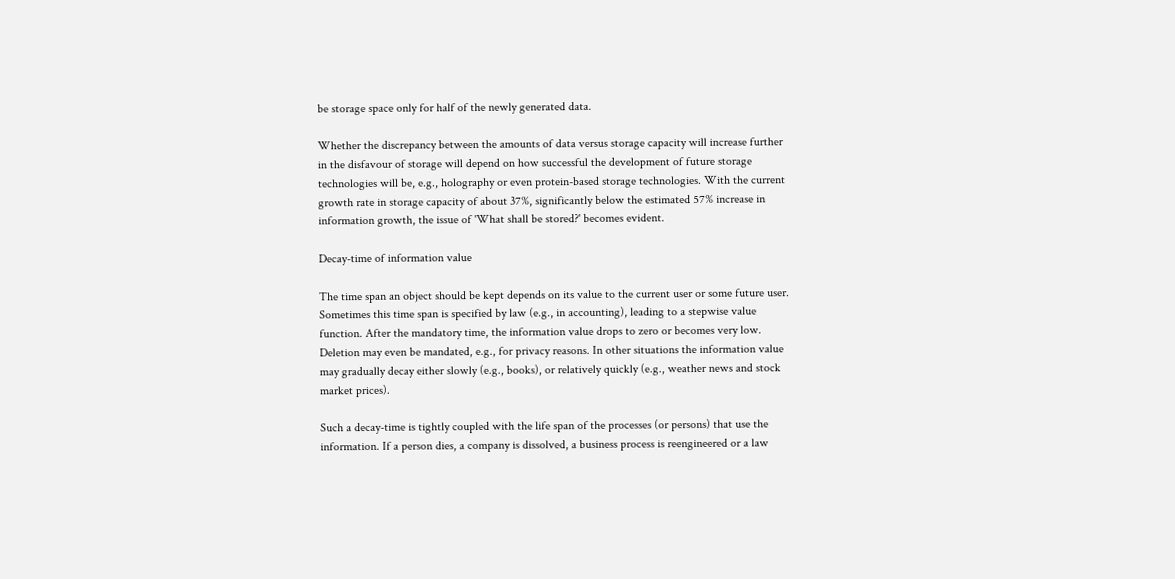be storage space only for half of the newly generated data.

Whether the discrepancy between the amounts of data versus storage capacity will increase further in the disfavour of storage will depend on how successful the development of future storage technologies will be, e.g., holography or even protein-based storage technologies. With the current growth rate in storage capacity of about 37%, significantly below the estimated 57% increase in information growth, the issue of 'What shall be stored?' becomes evident.

Decay-time of information value

The time span an object should be kept depends on its value to the current user or some future user. Sometimes this time span is specified by law (e.g., in accounting), leading to a stepwise value function. After the mandatory time, the information value drops to zero or becomes very low. Deletion may even be mandated, e.g., for privacy reasons. In other situations the information value may gradually decay either slowly (e.g., books), or relatively quickly (e.g., weather news and stock market prices).

Such a decay-time is tightly coupled with the life span of the processes (or persons) that use the information. If a person dies, a company is dissolved, a business process is reengineered or a law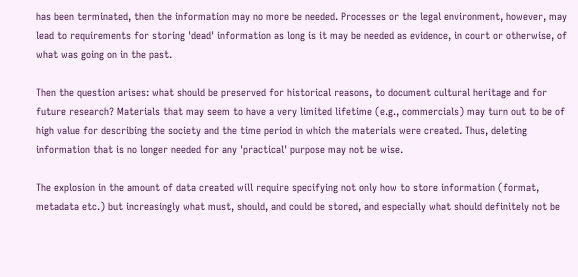has been terminated, then the information may no more be needed. Processes or the legal environment, however, may lead to requirements for storing 'dead' information as long is it may be needed as evidence, in court or otherwise, of what was going on in the past.

Then the question arises: what should be preserved for historical reasons, to document cultural heritage and for future research? Materials that may seem to have a very limited lifetime (e.g., commercials) may turn out to be of high value for describing the society and the time period in which the materials were created. Thus, deleting information that is no longer needed for any 'practical' purpose may not be wise.

The explosion in the amount of data created will require specifying not only how to store information (format, metadata etc.) but increasingly what must, should, and could be stored, and especially what should definitely not be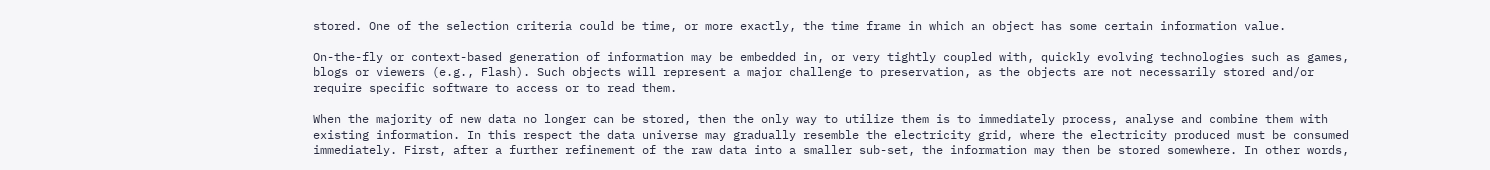stored. One of the selection criteria could be time, or more exactly, the time frame in which an object has some certain information value.

On-the-fly or context-based generation of information may be embedded in, or very tightly coupled with, quickly evolving technologies such as games, blogs or viewers (e.g., Flash). Such objects will represent a major challenge to preservation, as the objects are not necessarily stored and/or require specific software to access or to read them.

When the majority of new data no longer can be stored, then the only way to utilize them is to immediately process, analyse and combine them with existing information. In this respect the data universe may gradually resemble the electricity grid, where the electricity produced must be consumed immediately. First, after a further refinement of the raw data into a smaller sub-set, the information may then be stored somewhere. In other words,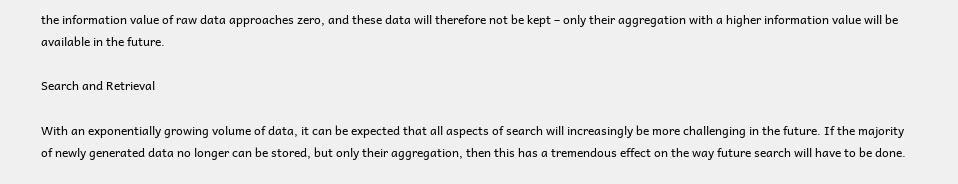the information value of raw data approaches zero, and these data will therefore not be kept – only their aggregation with a higher information value will be available in the future.

Search and Retrieval

With an exponentially growing volume of data, it can be expected that all aspects of search will increasingly be more challenging in the future. If the majority of newly generated data no longer can be stored, but only their aggregation, then this has a tremendous effect on the way future search will have to be done.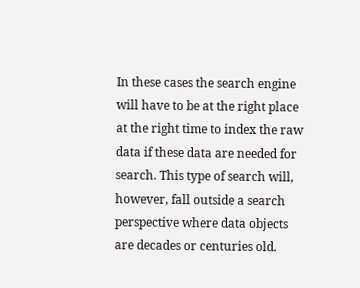In these cases the search engine will have to be at the right place at the right time to index the raw data if these data are needed for search. This type of search will, however, fall outside a search perspective where data objects are decades or centuries old.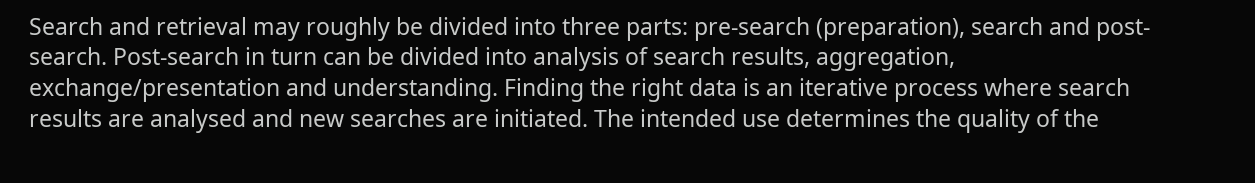Search and retrieval may roughly be divided into three parts: pre-search (preparation), search and post-search. Post-search in turn can be divided into analysis of search results, aggregation, exchange/presentation and understanding. Finding the right data is an iterative process where search results are analysed and new searches are initiated. The intended use determines the quality of the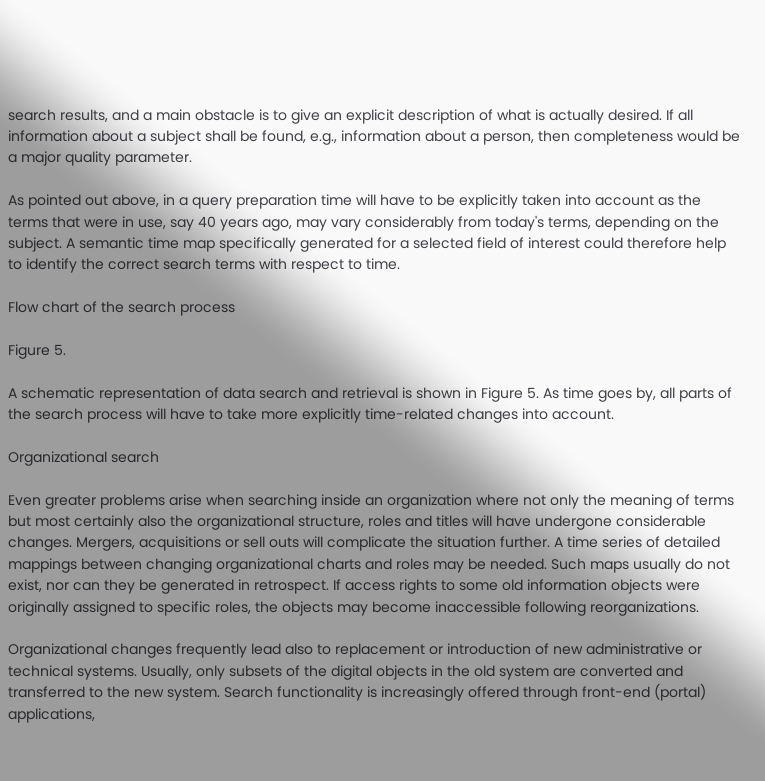search results, and a main obstacle is to give an explicit description of what is actually desired. If all information about a subject shall be found, e.g., information about a person, then completeness would be a major quality parameter.

As pointed out above, in a query preparation time will have to be explicitly taken into account as the terms that were in use, say 40 years ago, may vary considerably from today's terms, depending on the subject. A semantic time map specifically generated for a selected field of interest could therefore help to identify the correct search terms with respect to time.

Flow chart of the search process

Figure 5.

A schematic representation of data search and retrieval is shown in Figure 5. As time goes by, all parts of the search process will have to take more explicitly time-related changes into account.

Organizational search

Even greater problems arise when searching inside an organization where not only the meaning of terms but most certainly also the organizational structure, roles and titles will have undergone considerable changes. Mergers, acquisitions or sell outs will complicate the situation further. A time series of detailed mappings between changing organizational charts and roles may be needed. Such maps usually do not exist, nor can they be generated in retrospect. If access rights to some old information objects were originally assigned to specific roles, the objects may become inaccessible following reorganizations.

Organizational changes frequently lead also to replacement or introduction of new administrative or technical systems. Usually, only subsets of the digital objects in the old system are converted and transferred to the new system. Search functionality is increasingly offered through front-end (portal) applications,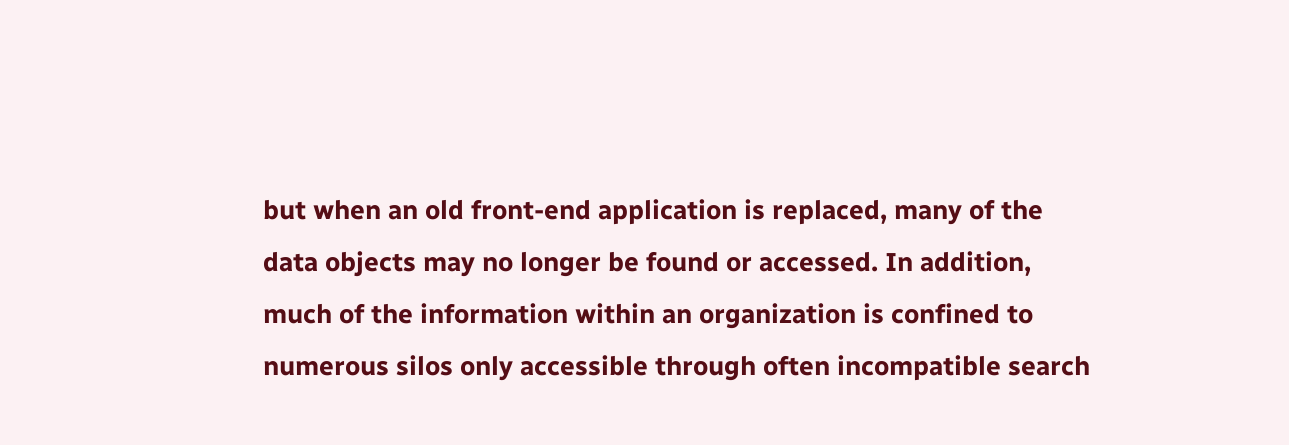but when an old front-end application is replaced, many of the data objects may no longer be found or accessed. In addition, much of the information within an organization is confined to numerous silos only accessible through often incompatible search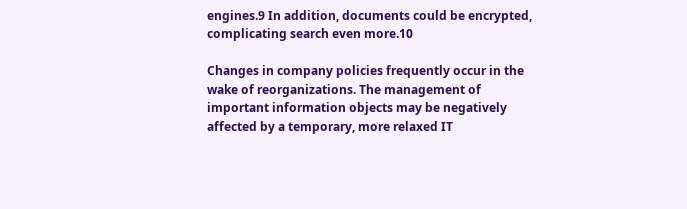engines.9 In addition, documents could be encrypted, complicating search even more.10

Changes in company policies frequently occur in the wake of reorganizations. The management of important information objects may be negatively affected by a temporary, more relaxed IT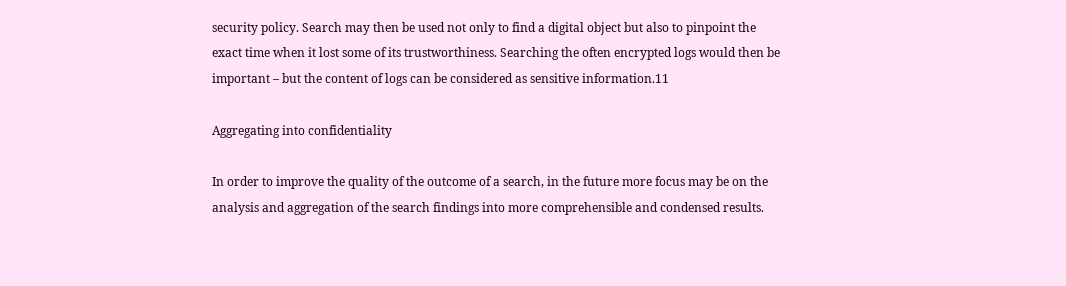security policy. Search may then be used not only to find a digital object but also to pinpoint the exact time when it lost some of its trustworthiness. Searching the often encrypted logs would then be important – but the content of logs can be considered as sensitive information.11

Aggregating into confidentiality

In order to improve the quality of the outcome of a search, in the future more focus may be on the analysis and aggregation of the search findings into more comprehensible and condensed results.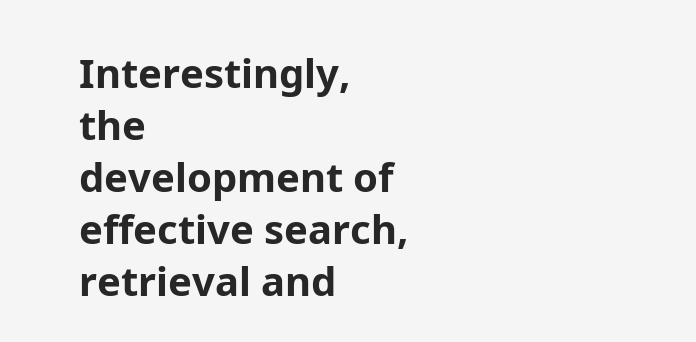Interestingly, the development of effective search, retrieval and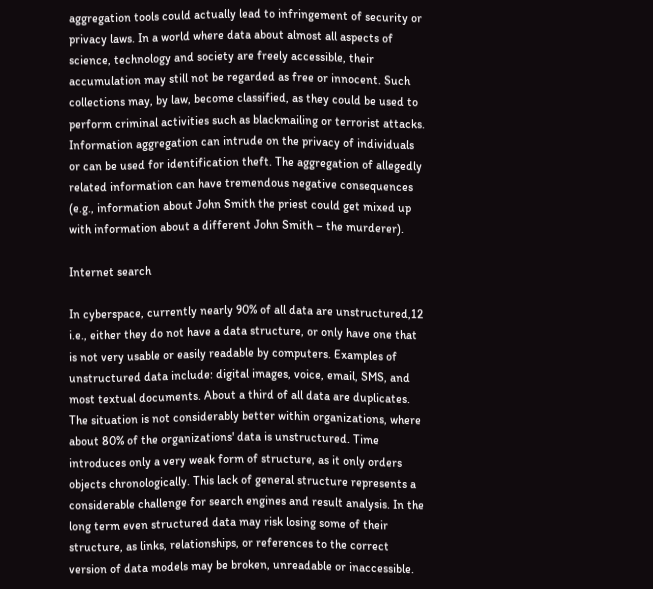aggregation tools could actually lead to infringement of security or privacy laws. In a world where data about almost all aspects of science, technology and society are freely accessible, their accumulation may still not be regarded as free or innocent. Such collections may, by law, become classified, as they could be used to perform criminal activities such as blackmailing or terrorist attacks. Information aggregation can intrude on the privacy of individuals or can be used for identification theft. The aggregation of allegedly related information can have tremendous negative consequences (e.g., information about John Smith the priest could get mixed up with information about a different John Smith – the murderer).

Internet search

In cyberspace, currently nearly 90% of all data are unstructured,12 i.e., either they do not have a data structure, or only have one that is not very usable or easily readable by computers. Examples of unstructured data include: digital images, voice, email, SMS, and most textual documents. About a third of all data are duplicates. The situation is not considerably better within organizations, where about 80% of the organizations' data is unstructured. Time introduces only a very weak form of structure, as it only orders objects chronologically. This lack of general structure represents a considerable challenge for search engines and result analysis. In the long term even structured data may risk losing some of their structure, as links, relationships, or references to the correct version of data models may be broken, unreadable or inaccessible.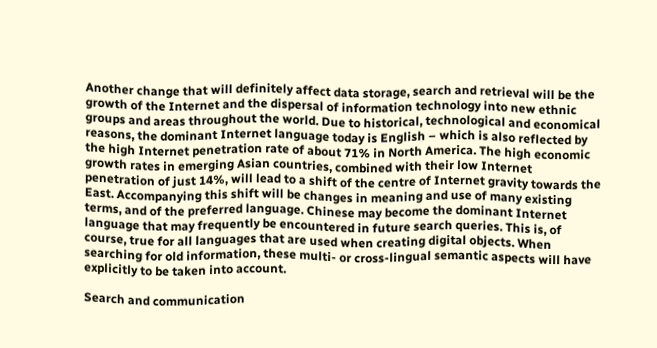Another change that will definitely affect data storage, search and retrieval will be the growth of the Internet and the dispersal of information technology into new ethnic groups and areas throughout the world. Due to historical, technological and economical reasons, the dominant Internet language today is English – which is also reflected by the high Internet penetration rate of about 71% in North America. The high economic growth rates in emerging Asian countries, combined with their low Internet penetration of just 14%, will lead to a shift of the centre of Internet gravity towards the East. Accompanying this shift will be changes in meaning and use of many existing terms, and of the preferred language. Chinese may become the dominant Internet language that may frequently be encountered in future search queries. This is, of course, true for all languages that are used when creating digital objects. When searching for old information, these multi- or cross-lingual semantic aspects will have explicitly to be taken into account.

Search and communication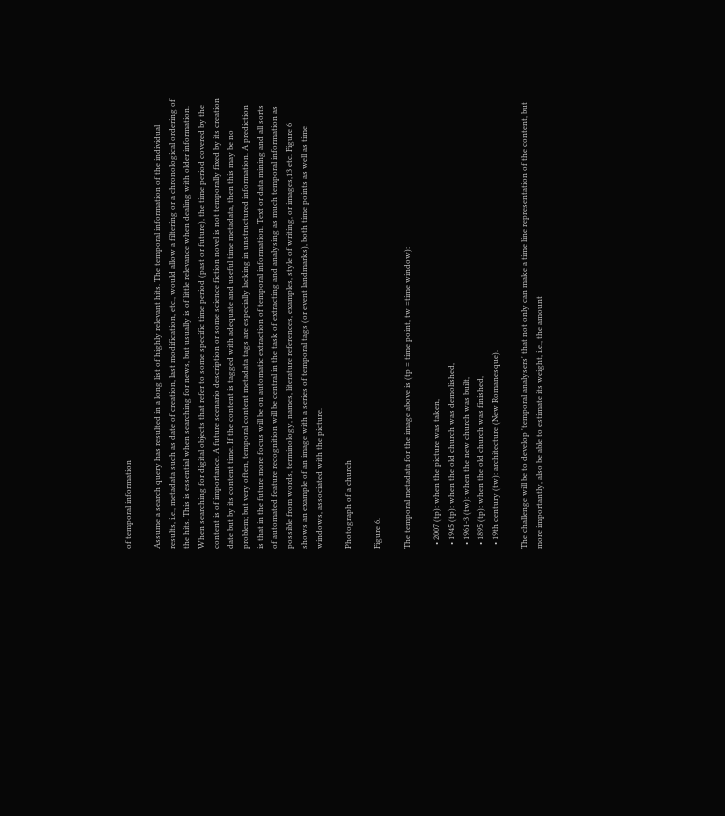of temporal information

Assume a search query has resulted in a long list of highly relevant hits. The temporal information of the individual results, i.e., metadata such as date of creation, last modification, etc., would allow a filtering or a chronological ordering of the hits. This is essential when searching for news, but usually is of little relevance when dealing with older information. When searching for digital objects that refer to some specific time period (past or future), the time period covered by the content is of importance. A future scenario description or some science fiction novel is not temporally fixed by its creation date but by its content time. If the content is tagged with adequate and useful time metadata, then this may be no problem; but very often, temporal content metadata tags are especially lacking in unstructured information. A prediction is that in the future more focus will be on automatic extraction of temporal information. Text or data mining and all sorts of automated feature recognition will be central in the task of extracting and analysing as much temporal information as possible from words, terminology, names, literature references, examples, style of writing, or images,13 etc. Figure 6 shows an example of an image with a series of temporal tags (or event landmarks), both time points as well as time windows, associated with the picture.

Photograph of a church

Figure 6.

The temporal metadata for the image above is (tp = time point, tw =time window):

  • 2007 (tp): when the picture was taken,
  • 1945 (tp): when the old church was demolished,
  • 1961-3 (tw): when the new church was built,
  • 1895 (tp): when the old church was finished,
  • 19th century (tw): architecture (New Romanesque).

The challenge will be to develop 'temporal analysers' that not only can make a time line representation of the content, but more importantly, also be able to estimate its weight, i.e., the amount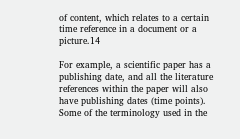of content, which relates to a certain time reference in a document or a picture.14

For example, a scientific paper has a publishing date, and all the literature references within the paper will also have publishing dates (time points). Some of the terminology used in the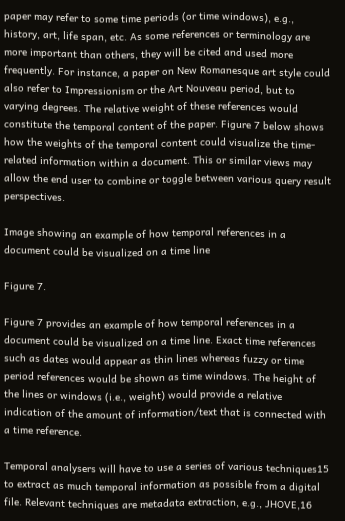paper may refer to some time periods (or time windows), e.g., history, art, life span, etc. As some references or terminology are more important than others, they will be cited and used more frequently. For instance, a paper on New Romanesque art style could also refer to Impressionism or the Art Nouveau period, but to varying degrees. The relative weight of these references would constitute the temporal content of the paper. Figure 7 below shows how the weights of the temporal content could visualize the time-related information within a document. This or similar views may allow the end user to combine or toggle between various query result perspectives.

Image showing an example of how temporal references in a document could be visualized on a time line

Figure 7.

Figure 7 provides an example of how temporal references in a document could be visualized on a time line. Exact time references such as dates would appear as thin lines whereas fuzzy or time period references would be shown as time windows. The height of the lines or windows (i.e., weight) would provide a relative indication of the amount of information/text that is connected with a time reference.

Temporal analysers will have to use a series of various techniques15 to extract as much temporal information as possible from a digital file. Relevant techniques are metadata extraction, e.g., JHOVE,16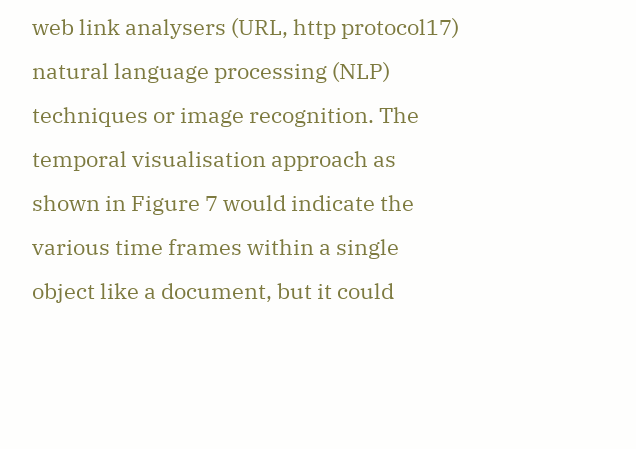web link analysers (URL, http protocol17) natural language processing (NLP) techniques or image recognition. The temporal visualisation approach as shown in Figure 7 would indicate the various time frames within a single object like a document, but it could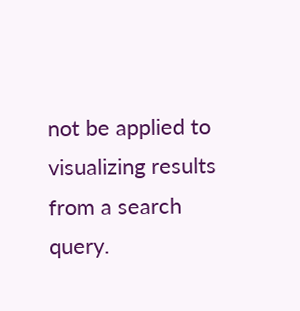not be applied to visualizing results from a search query.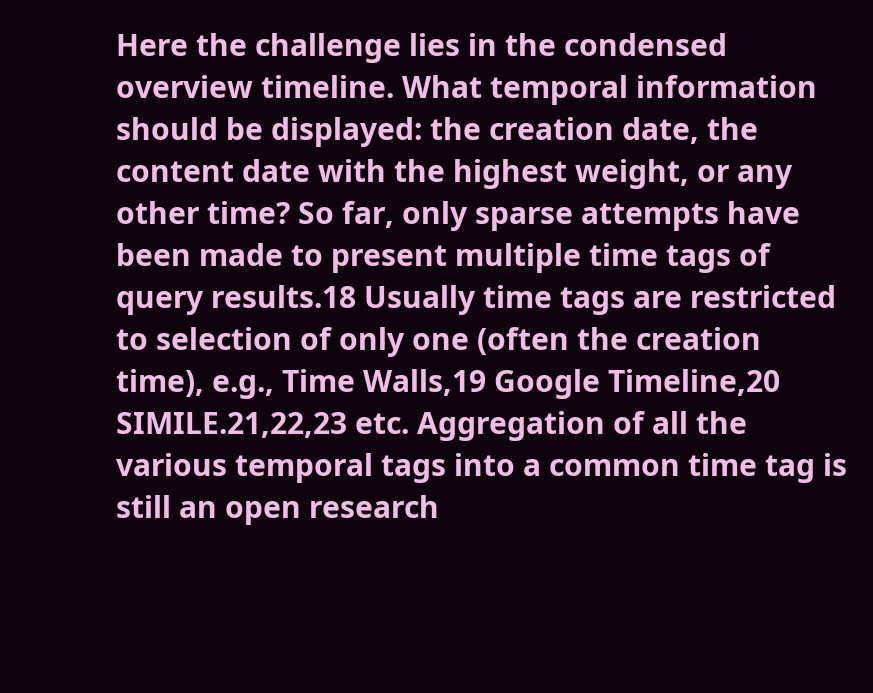Here the challenge lies in the condensed overview timeline. What temporal information should be displayed: the creation date, the content date with the highest weight, or any other time? So far, only sparse attempts have been made to present multiple time tags of query results.18 Usually time tags are restricted to selection of only one (often the creation time), e.g., Time Walls,19 Google Timeline,20 SIMILE.21,22,23 etc. Aggregation of all the various temporal tags into a common time tag is still an open research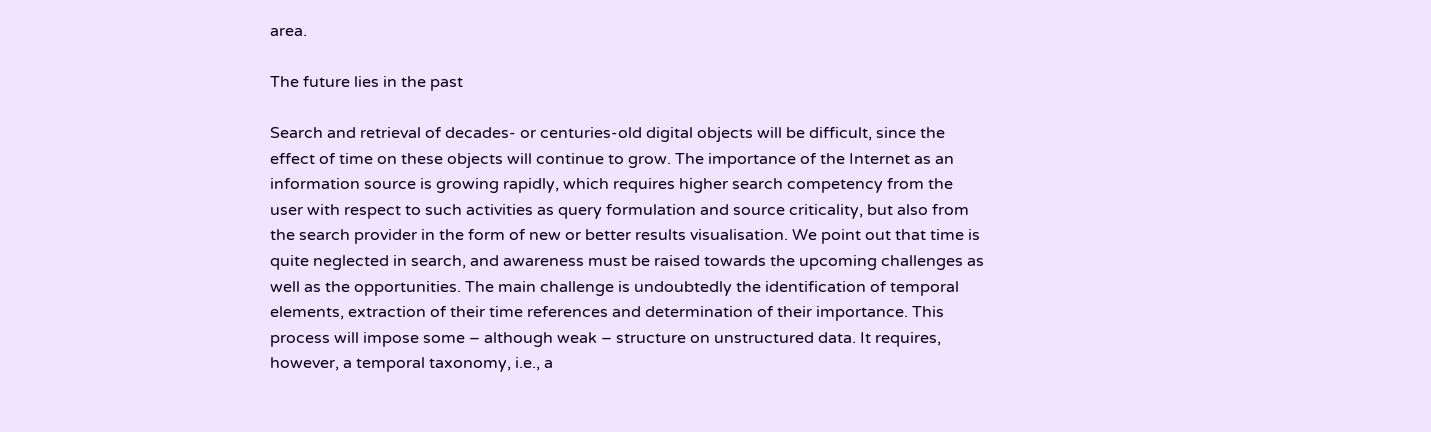area.

The future lies in the past

Search and retrieval of decades- or centuries-old digital objects will be difficult, since the effect of time on these objects will continue to grow. The importance of the Internet as an information source is growing rapidly, which requires higher search competency from the user with respect to such activities as query formulation and source criticality, but also from the search provider in the form of new or better results visualisation. We point out that time is quite neglected in search, and awareness must be raised towards the upcoming challenges as well as the opportunities. The main challenge is undoubtedly the identification of temporal elements, extraction of their time references and determination of their importance. This process will impose some – although weak – structure on unstructured data. It requires, however, a temporal taxonomy, i.e., a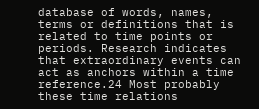database of words, names, terms or definitions that is related to time points or periods. Research indicates that extraordinary events can act as anchors within a time reference.24 Most probably these time relations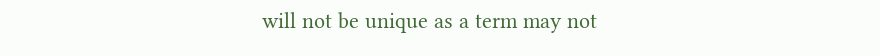will not be unique as a term may not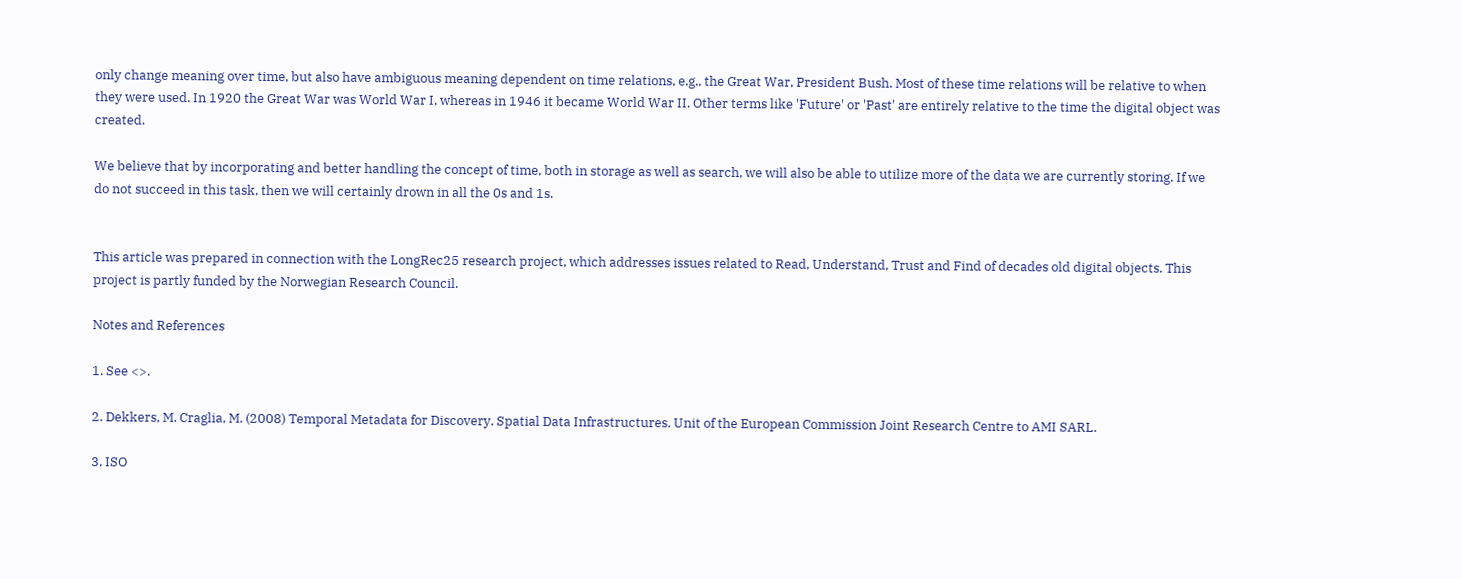only change meaning over time, but also have ambiguous meaning dependent on time relations, e.g., the Great War, President Bush. Most of these time relations will be relative to when they were used. In 1920 the Great War was World War I, whereas in 1946 it became World War II. Other terms like 'Future' or 'Past' are entirely relative to the time the digital object was created.

We believe that by incorporating and better handling the concept of time, both in storage as well as search, we will also be able to utilize more of the data we are currently storing. If we do not succeed in this task, then we will certainly drown in all the 0s and 1s.


This article was prepared in connection with the LongRec25 research project, which addresses issues related to Read, Understand, Trust and Find of decades old digital objects. This project is partly funded by the Norwegian Research Council.

Notes and References

1. See <>.

2. Dekkers, M. Craglia, M. (2008) Temporal Metadata for Discovery. Spatial Data Infrastructures. Unit of the European Commission Joint Research Centre to AMI SARL.

3. ISO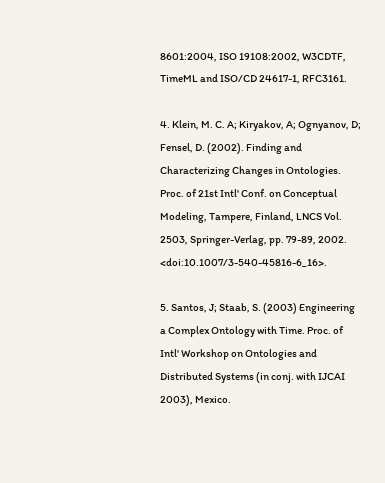8601:2004, ISO 19108:2002, W3CDTF, TimeML and ISO/CD 24617-1, RFC3161.

4. Klein, M. C. A; Kiryakov, A; Ognyanov, D; Fensel, D. (2002). Finding and Characterizing Changes in Ontologies. Proc. of 21st Intl' Conf. on Conceptual Modeling, Tampere, Finland, LNCS Vol. 2503, Springer-Verlag, pp. 79-89, 2002. <doi:10.1007/3-540-45816-6_16>.

5. Santos, J; Staab, S. (2003) Engineering a Complex Ontology with Time. Proc. of Intl' Workshop on Ontologies and Distributed Systems (in conj. with IJCAI 2003), Mexico.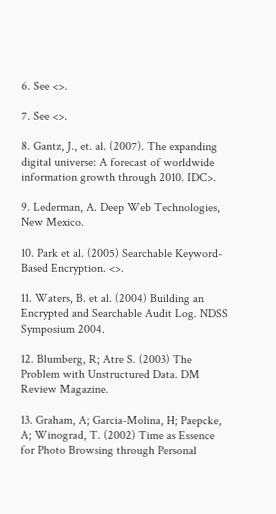6. See <>.

7. See <>.

8. Gantz, J., et. al. (2007). The expanding digital universe: A forecast of worldwide information growth through 2010. IDC>.

9. Lederman, A. Deep Web Technologies, New Mexico.

10. Park et al. (2005) Searchable Keyword-Based Encryption. <>.

11. Waters, B. et al. (2004) Building an Encrypted and Searchable Audit Log. NDSS Symposium 2004.

12. Blumberg, R; Atre S. (2003) The Problem with Unstructured Data. DM Review Magazine.

13. Graham, A; Garcia-Molina, H; Paepcke, A; Winograd, T. (2002) Time as Essence for Photo Browsing through Personal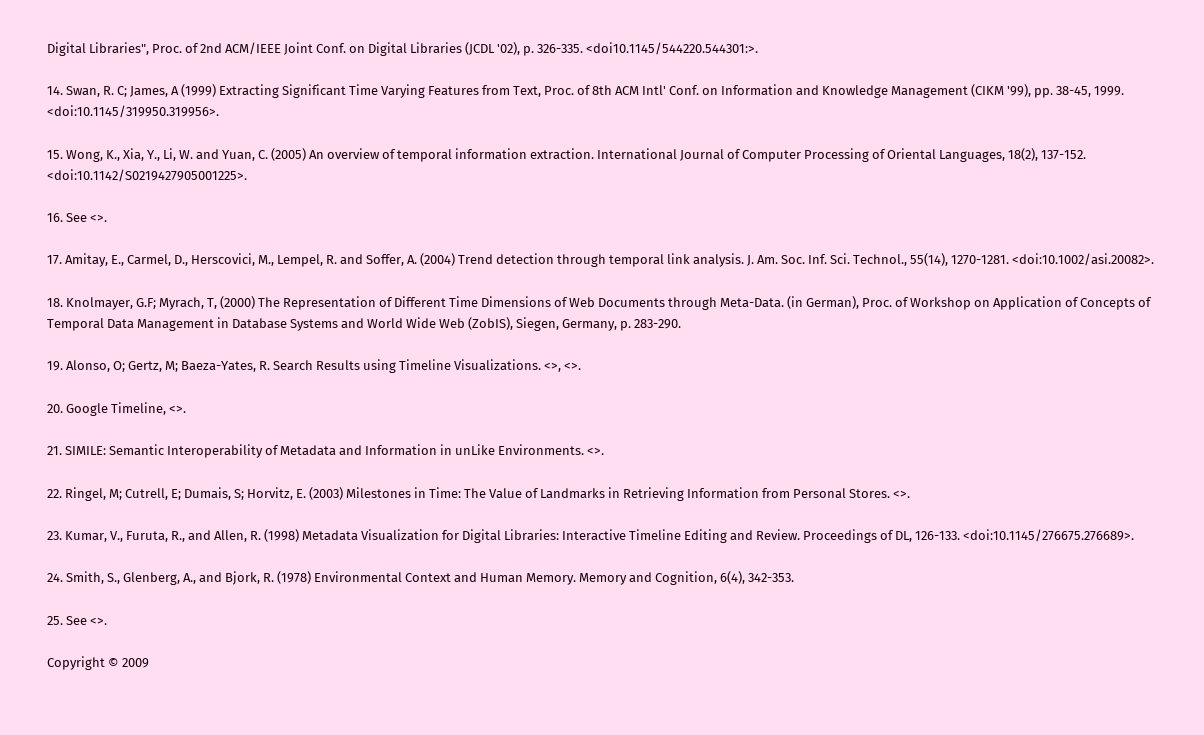Digital Libraries", Proc. of 2nd ACM/IEEE Joint Conf. on Digital Libraries (JCDL '02), p. 326-335. <doi10.1145/544220.544301:>.

14. Swan, R. C; James, A (1999) Extracting Significant Time Varying Features from Text, Proc. of 8th ACM Intl' Conf. on Information and Knowledge Management (CIKM '99), pp. 38-45, 1999. <doi:10.1145/319950.319956>.

15. Wong, K., Xia, Y., Li, W. and Yuan, C. (2005) An overview of temporal information extraction. International Journal of Computer Processing of Oriental Languages, 18(2), 137-152. <doi:10.1142/S0219427905001225>.

16. See <>.

17. Amitay, E., Carmel, D., Herscovici, M., Lempel, R. and Soffer, A. (2004) Trend detection through temporal link analysis. J. Am. Soc. Inf. Sci. Technol., 55(14), 1270-1281. <doi:10.1002/asi.20082>.

18. Knolmayer, G.F; Myrach, T, (2000) The Representation of Different Time Dimensions of Web Documents through Meta-Data. (in German), Proc. of Workshop on Application of Concepts of Temporal Data Management in Database Systems and World Wide Web (ZobIS), Siegen, Germany, p. 283-290.

19. Alonso, O; Gertz, M; Baeza-Yates, R. Search Results using Timeline Visualizations. <>, <>.

20. Google Timeline, <>.

21. SIMILE: Semantic Interoperability of Metadata and Information in unLike Environments. <>.

22. Ringel, M; Cutrell, E; Dumais, S; Horvitz, E. (2003) Milestones in Time: The Value of Landmarks in Retrieving Information from Personal Stores. <>.

23. Kumar, V., Furuta, R., and Allen, R. (1998) Metadata Visualization for Digital Libraries: Interactive Timeline Editing and Review. Proceedings of DL, 126-133. <doi:10.1145/276675.276689>.

24. Smith, S., Glenberg, A., and Bjork, R. (1978) Environmental Context and Human Memory. Memory and Cognition, 6(4), 342-353.

25. See <>.

Copyright © 2009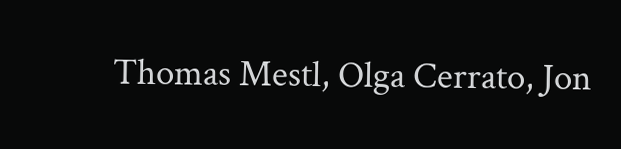Thomas Mestl, Olga Cerrato, Jon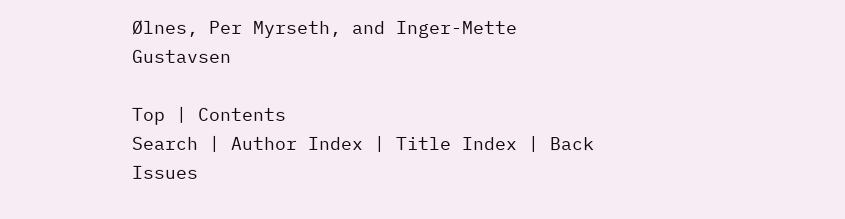Ølnes, Per Myrseth, and Inger-Mette Gustavsen

Top | Contents
Search | Author Index | Title Index | Back Issues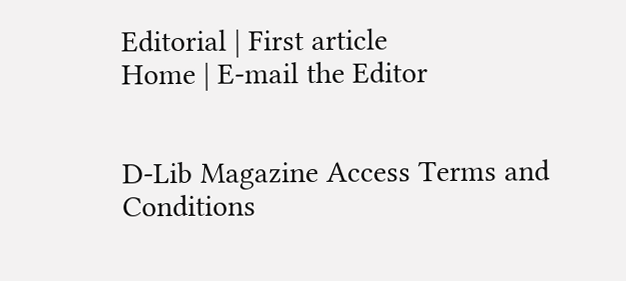Editorial | First article
Home | E-mail the Editor


D-Lib Magazine Access Terms and Conditions